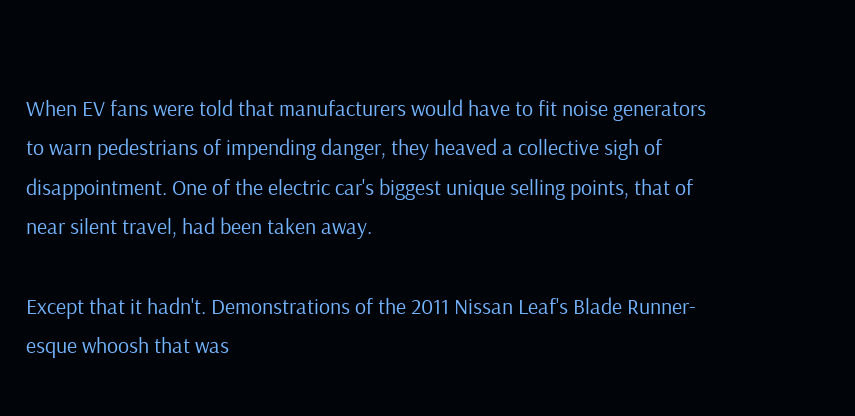When EV fans were told that manufacturers would have to fit noise generators to warn pedestrians of impending danger, they heaved a collective sigh of disappointment. One of the electric car's biggest unique selling points, that of near silent travel, had been taken away.

Except that it hadn't. Demonstrations of the 2011 Nissan Leaf's Blade Runner-esque whoosh that was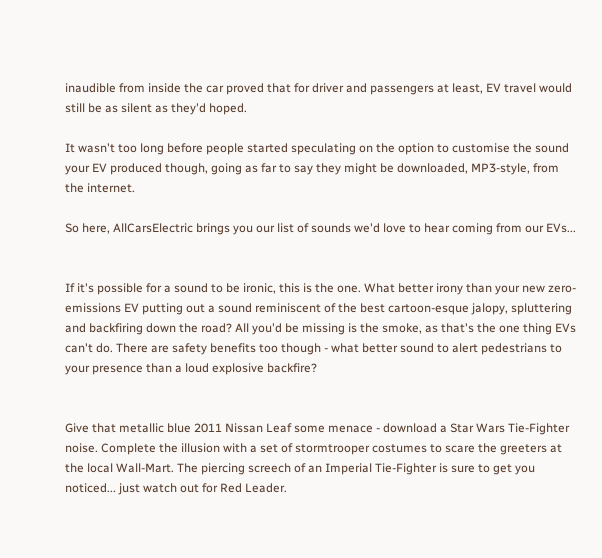inaudible from inside the car proved that for driver and passengers at least, EV travel would still be as silent as they'd hoped.

It wasn't too long before people started speculating on the option to customise the sound your EV produced though, going as far to say they might be downloaded, MP3-style, from the internet.

So here, AllCarsElectric brings you our list of sounds we'd love to hear coming from our EVs...


If it's possible for a sound to be ironic, this is the one. What better irony than your new zero-emissions EV putting out a sound reminiscent of the best cartoon-esque jalopy, spluttering and backfiring down the road? All you'd be missing is the smoke, as that's the one thing EVs can't do. There are safety benefits too though - what better sound to alert pedestrians to your presence than a loud explosive backfire?


Give that metallic blue 2011 Nissan Leaf some menace - download a Star Wars Tie-Fighter noise. Complete the illusion with a set of stormtrooper costumes to scare the greeters at the local Wall-Mart. The piercing screech of an Imperial Tie-Fighter is sure to get you noticed... just watch out for Red Leader.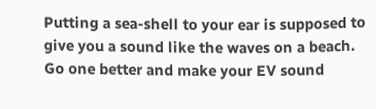Putting a sea-shell to your ear is supposed to give you a sound like the waves on a beach. Go one better and make your EV sound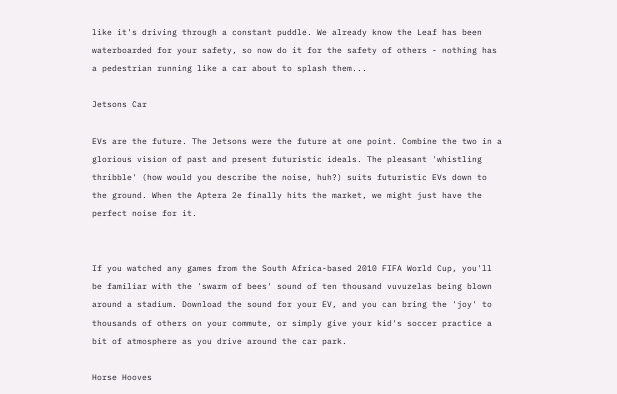like it's driving through a constant puddle. We already know the Leaf has been waterboarded for your safety, so now do it for the safety of others - nothing has a pedestrian running like a car about to splash them...

Jetsons Car

EVs are the future. The Jetsons were the future at one point. Combine the two in a glorious vision of past and present futuristic ideals. The pleasant 'whistling thribble' (how would you describe the noise, huh?) suits futuristic EVs down to the ground. When the Aptera 2e finally hits the market, we might just have the perfect noise for it.


If you watched any games from the South Africa-based 2010 FIFA World Cup, you'll be familiar with the 'swarm of bees' sound of ten thousand vuvuzelas being blown around a stadium. Download the sound for your EV, and you can bring the 'joy' to thousands of others on your commute, or simply give your kid's soccer practice a bit of atmosphere as you drive around the car park.

Horse Hooves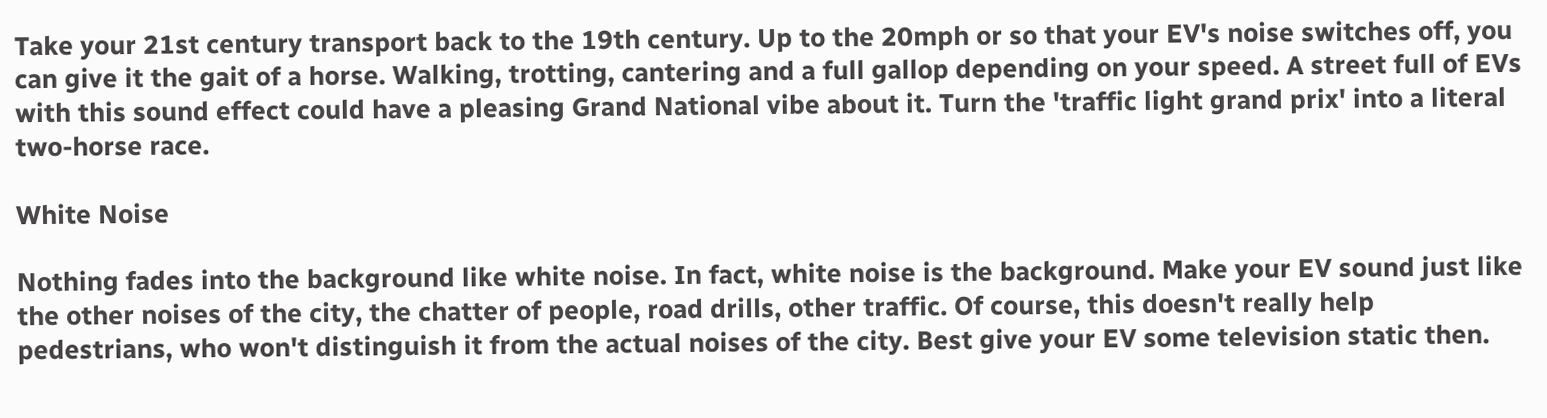Take your 21st century transport back to the 19th century. Up to the 20mph or so that your EV's noise switches off, you can give it the gait of a horse. Walking, trotting, cantering and a full gallop depending on your speed. A street full of EVs with this sound effect could have a pleasing Grand National vibe about it. Turn the 'traffic light grand prix' into a literal two-horse race.

White Noise

Nothing fades into the background like white noise. In fact, white noise is the background. Make your EV sound just like the other noises of the city, the chatter of people, road drills, other traffic. Of course, this doesn't really help pedestrians, who won't distinguish it from the actual noises of the city. Best give your EV some television static then.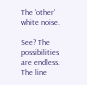The 'other' white noise.

See? The possibilities are endless. The line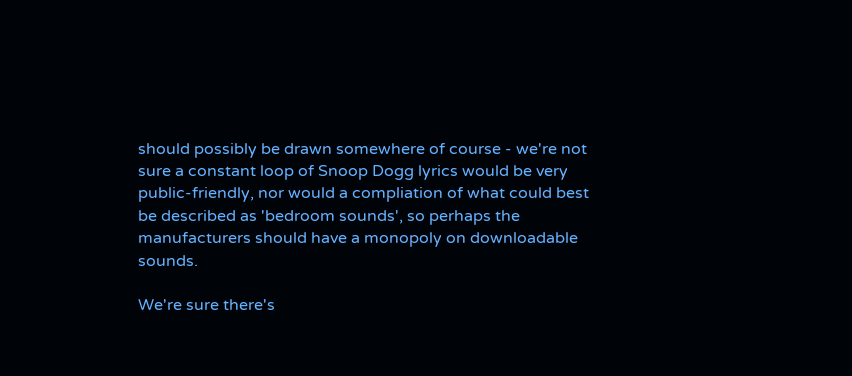should possibly be drawn somewhere of course - we're not sure a constant loop of Snoop Dogg lyrics would be very public-friendly, nor would a compliation of what could best be described as 'bedroom sounds', so perhaps the manufacturers should have a monopoly on downloadable sounds.

We're sure there's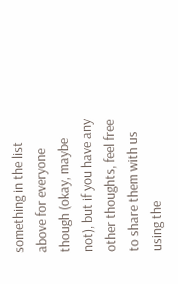something in the list above for everyone though (okay, maybe not), but if you have any other thoughts, feel free to share them with us using the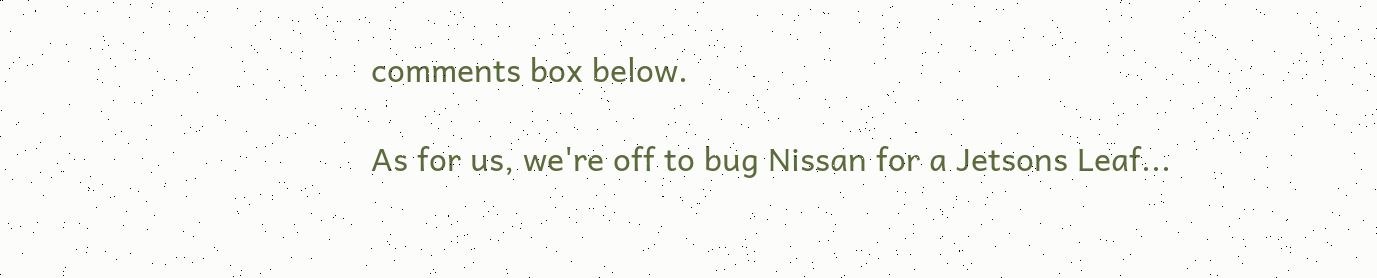comments box below.

As for us, we're off to bug Nissan for a Jetsons Leaf...